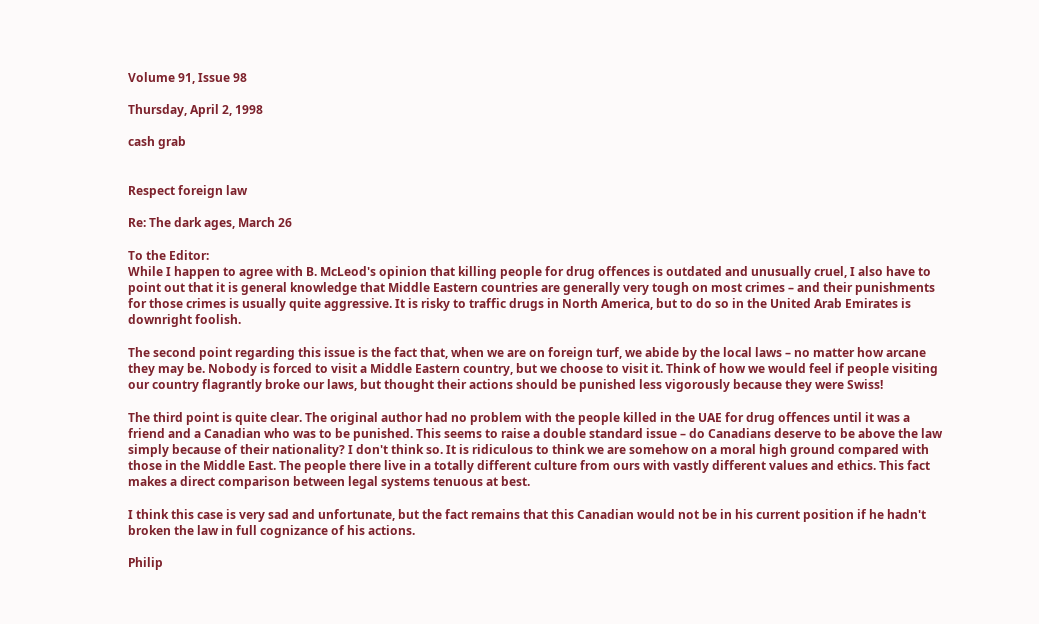Volume 91, Issue 98

Thursday, April 2, 1998

cash grab


Respect foreign law

Re: The dark ages, March 26

To the Editor:
While I happen to agree with B. McLeod's opinion that killing people for drug offences is outdated and unusually cruel, I also have to point out that it is general knowledge that Middle Eastern countries are generally very tough on most crimes – and their punishments for those crimes is usually quite aggressive. It is risky to traffic drugs in North America, but to do so in the United Arab Emirates is downright foolish.

The second point regarding this issue is the fact that, when we are on foreign turf, we abide by the local laws – no matter how arcane they may be. Nobody is forced to visit a Middle Eastern country, but we choose to visit it. Think of how we would feel if people visiting our country flagrantly broke our laws, but thought their actions should be punished less vigorously because they were Swiss!

The third point is quite clear. The original author had no problem with the people killed in the UAE for drug offences until it was a friend and a Canadian who was to be punished. This seems to raise a double standard issue – do Canadians deserve to be above the law simply because of their nationality? I don't think so. It is ridiculous to think we are somehow on a moral high ground compared with those in the Middle East. The people there live in a totally different culture from ours with vastly different values and ethics. This fact makes a direct comparison between legal systems tenuous at best.

I think this case is very sad and unfortunate, but the fact remains that this Canadian would not be in his current position if he hadn't broken the law in full cognizance of his actions.

Philip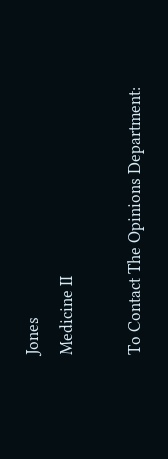Jones
Medicine II

To Contact The Opinions Department: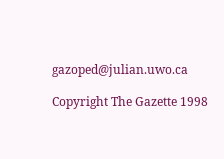gazoped@julian.uwo.ca

Copyright The Gazette 1998